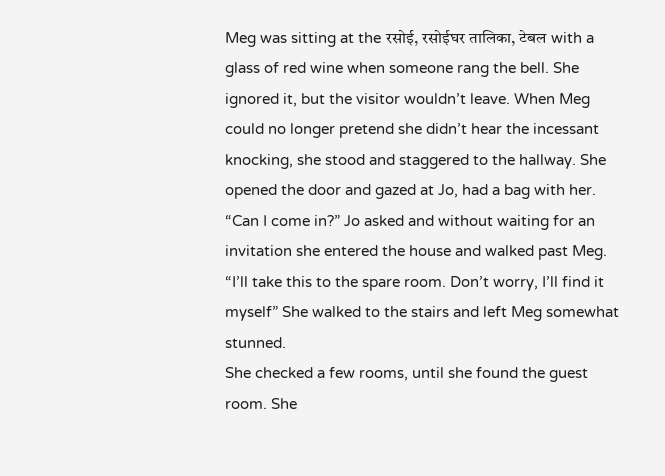Meg was sitting at the रसोई, रसोईघर तालिका, टेबल with a glass of red wine when someone rang the bell. She ignored it, but the visitor wouldn’t leave. When Meg could no longer pretend she didn’t hear the incessant knocking, she stood and staggered to the hallway. She opened the door and gazed at Jo, had a bag with her.
“Can I come in?” Jo asked and without waiting for an invitation she entered the house and walked past Meg. “I’ll take this to the spare room. Don’t worry, I’ll find it myself” She walked to the stairs and left Meg somewhat stunned.
She checked a few rooms, until she found the guest room. She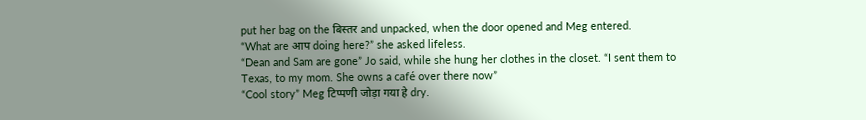put her bag on the बिस्तर and unpacked, when the door opened and Meg entered.
“What are आप doing here?” she asked lifeless.
“Dean and Sam are gone” Jo said, while she hung her clothes in the closet. “I sent them to Texas, to my mom. She owns a café over there now”
“Cool story” Meg टिप्पणी जोड़ा गया हे dry.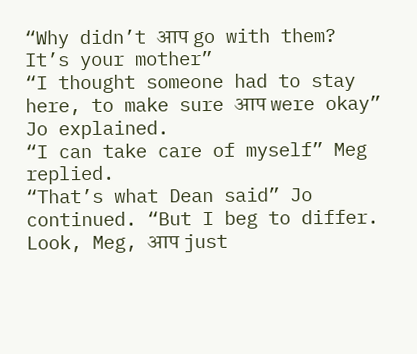“Why didn’t आप go with them? It’s your mother”
“I thought someone had to stay here, to make sure आप were okay” Jo explained.
“I can take care of myself” Meg replied.
“That’s what Dean said” Jo continued. “But I beg to differ. Look, Meg, आप just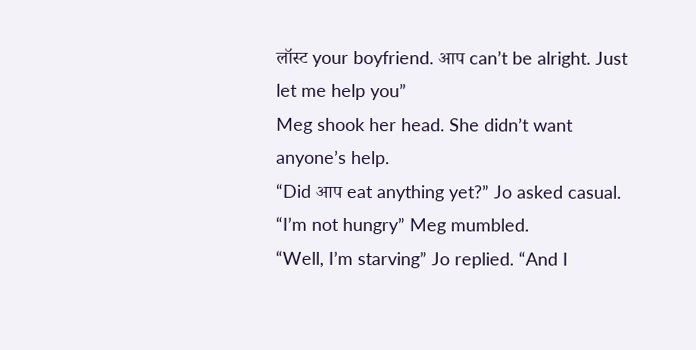लॉस्ट your boyfriend. आप can’t be alright. Just let me help you”
Meg shook her head. She didn’t want anyone’s help.
“Did आप eat anything yet?” Jo asked casual.
“I’m not hungry” Meg mumbled.
“Well, I’m starving” Jo replied. “And I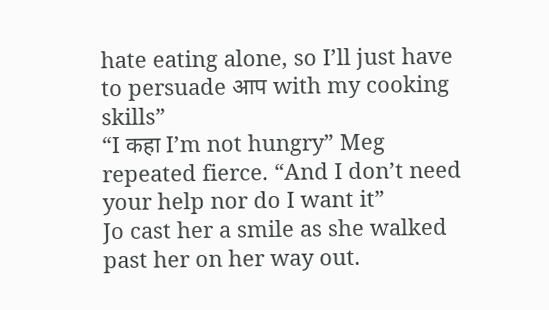hate eating alone, so I’ll just have to persuade आप with my cooking skills”
“I कहा I’m not hungry” Meg repeated fierce. “And I don’t need your help nor do I want it”
Jo cast her a smile as she walked past her on her way out.